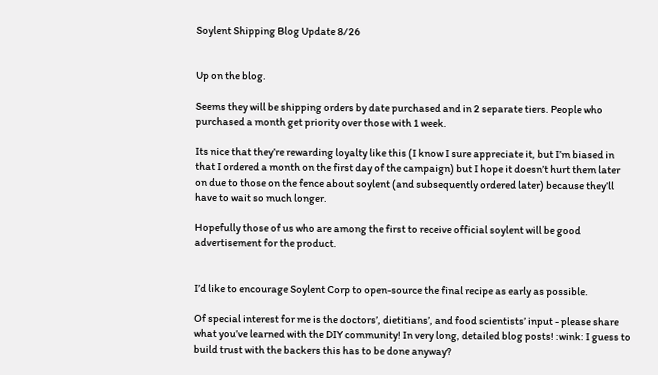Soylent Shipping Blog Update 8/26


Up on the blog.

Seems they will be shipping orders by date purchased and in 2 separate tiers. People who purchased a month get priority over those with 1 week.

Its nice that they’re rewarding loyalty like this (I know I sure appreciate it, but I’m biased in that I ordered a month on the first day of the campaign) but I hope it doesn’t hurt them later on due to those on the fence about soylent (and subsequently ordered later) because they’ll have to wait so much longer.

Hopefully those of us who are among the first to receive official soylent will be good advertisement for the product.


I’d like to encourage Soylent Corp to open-source the final recipe as early as possible.

Of special interest for me is the doctors’, dietitians’, and food scientists’ input - please share what you’ve learned with the DIY community! In very long, detailed blog posts! :wink: I guess to build trust with the backers this has to be done anyway?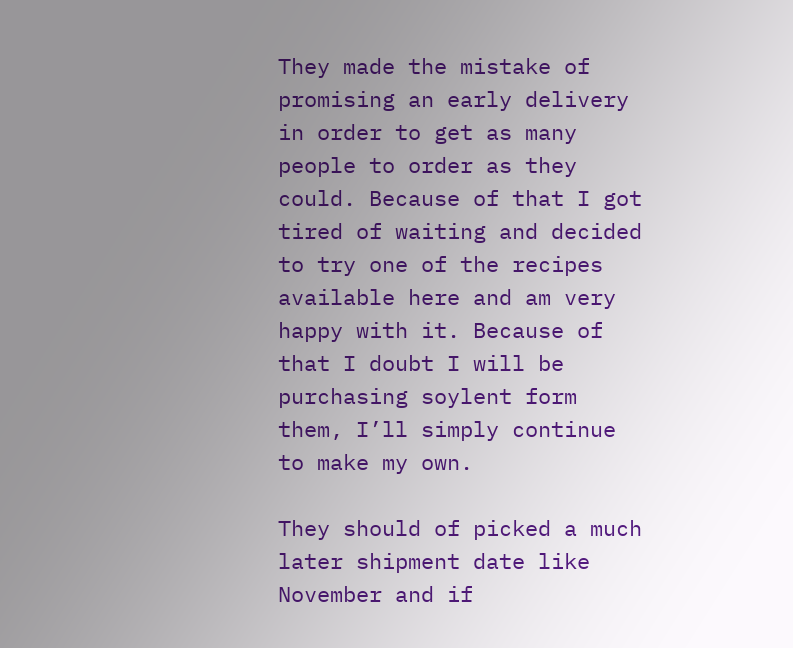They made the mistake of promising an early delivery in order to get as many people to order as they could. Because of that I got tired of waiting and decided to try one of the recipes available here and am very happy with it. Because of that I doubt I will be purchasing soylent form them, I’ll simply continue to make my own.

They should of picked a much later shipment date like November and if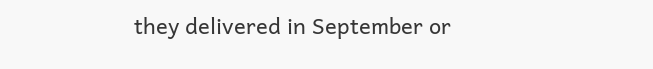they delivered in September or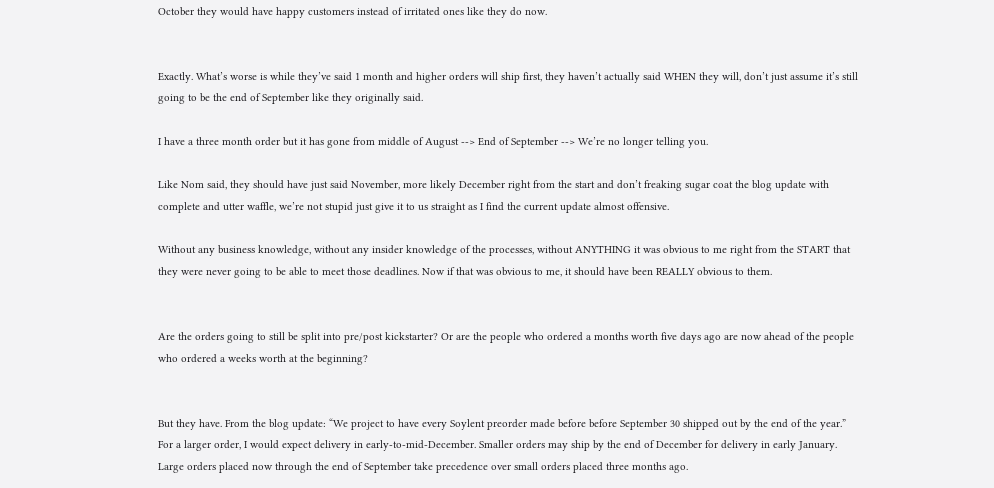October they would have happy customers instead of irritated ones like they do now.


Exactly. What’s worse is while they’ve said 1 month and higher orders will ship first, they haven’t actually said WHEN they will, don’t just assume it’s still going to be the end of September like they originally said.

I have a three month order but it has gone from middle of August --> End of September --> We’re no longer telling you.

Like Nom said, they should have just said November, more likely December right from the start and don’t freaking sugar coat the blog update with complete and utter waffle, we’re not stupid just give it to us straight as I find the current update almost offensive.

Without any business knowledge, without any insider knowledge of the processes, without ANYTHING it was obvious to me right from the START that they were never going to be able to meet those deadlines. Now if that was obvious to me, it should have been REALLY obvious to them.


Are the orders going to still be split into pre/post kickstarter? Or are the people who ordered a months worth five days ago are now ahead of the people who ordered a weeks worth at the beginning?


But they have. From the blog update: “We project to have every Soylent preorder made before before September 30 shipped out by the end of the year.” For a larger order, I would expect delivery in early-to-mid-December. Smaller orders may ship by the end of December for delivery in early January. Large orders placed now through the end of September take precedence over small orders placed three months ago.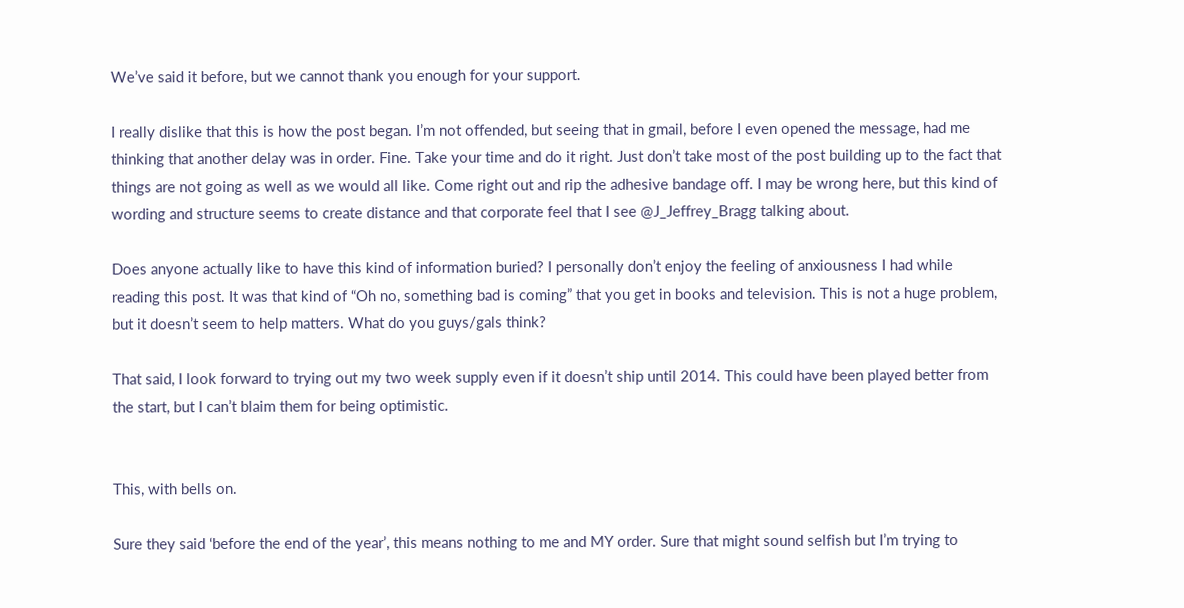We’ve said it before, but we cannot thank you enough for your support.

I really dislike that this is how the post began. I’m not offended, but seeing that in gmail, before I even opened the message, had me thinking that another delay was in order. Fine. Take your time and do it right. Just don’t take most of the post building up to the fact that things are not going as well as we would all like. Come right out and rip the adhesive bandage off. I may be wrong here, but this kind of wording and structure seems to create distance and that corporate feel that I see @J_Jeffrey_Bragg talking about.

Does anyone actually like to have this kind of information buried? I personally don’t enjoy the feeling of anxiousness I had while reading this post. It was that kind of “Oh no, something bad is coming” that you get in books and television. This is not a huge problem, but it doesn’t seem to help matters. What do you guys/gals think?

That said, I look forward to trying out my two week supply even if it doesn’t ship until 2014. This could have been played better from the start, but I can’t blaim them for being optimistic.


This, with bells on.

Sure they said ‘before the end of the year’, this means nothing to me and MY order. Sure that might sound selfish but I’m trying to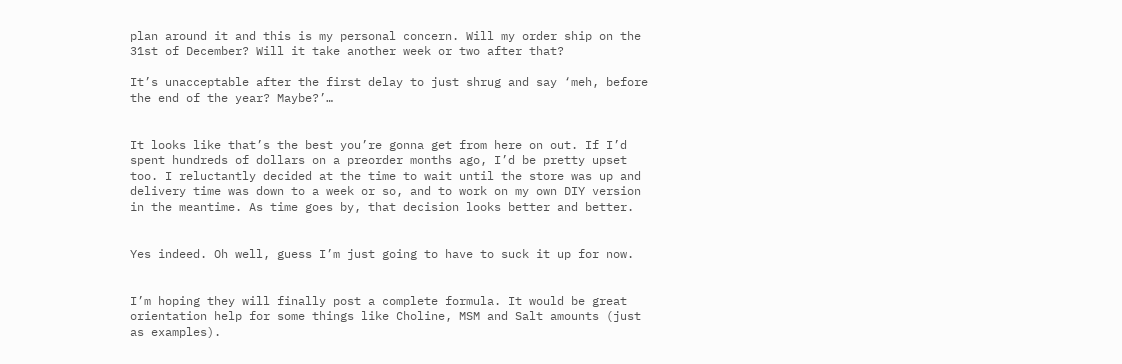plan around it and this is my personal concern. Will my order ship on the 31st of December? Will it take another week or two after that?

It’s unacceptable after the first delay to just shrug and say ‘meh, before the end of the year? Maybe?’…


It looks like that’s the best you’re gonna get from here on out. If I’d spent hundreds of dollars on a preorder months ago, I’d be pretty upset too. I reluctantly decided at the time to wait until the store was up and delivery time was down to a week or so, and to work on my own DIY version in the meantime. As time goes by, that decision looks better and better.


Yes indeed. Oh well, guess I’m just going to have to suck it up for now.


I’m hoping they will finally post a complete formula. It would be great orientation help for some things like Choline, MSM and Salt amounts (just as examples).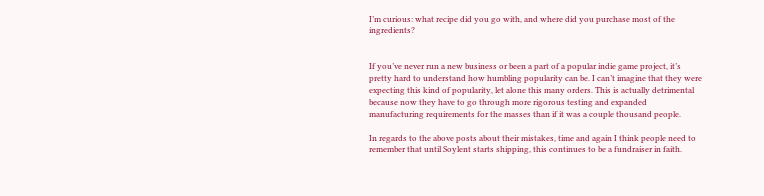I’m curious: what recipe did you go with, and where did you purchase most of the ingredients?


If you’ve never run a new business or been a part of a popular indie game project, it’s pretty hard to understand how humbling popularity can be. I can’t imagine that they were expecting this kind of popularity, let alone this many orders. This is actually detrimental because now they have to go through more rigorous testing and expanded manufacturing requirements for the masses than if it was a couple thousand people.

In regards to the above posts about their mistakes, time and again I think people need to remember that until Soylent starts shipping, this continues to be a fundraiser in faith.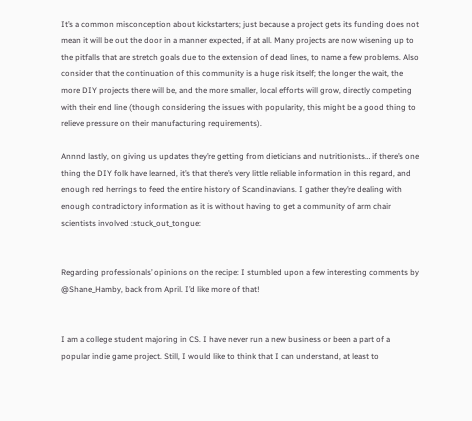It’s a common misconception about kickstarters; just because a project gets its funding does not mean it will be out the door in a manner expected, if at all. Many projects are now wisening up to the pitfalls that are stretch goals due to the extension of dead lines, to name a few problems. Also consider that the continuation of this community is a huge risk itself; the longer the wait, the more DIY projects there will be, and the more smaller, local efforts will grow, directly competing with their end line (though considering the issues with popularity, this might be a good thing to relieve pressure on their manufacturing requirements).

Annnd lastly, on giving us updates they’re getting from dieticians and nutritionists… if there’s one thing the DIY folk have learned, it’s that there’s very little reliable information in this regard, and enough red herrings to feed the entire history of Scandinavians. I gather they’re dealing with enough contradictory information as it is without having to get a community of arm chair scientists involved :stuck_out_tongue:


Regarding professionals’ opinions on the recipe: I stumbled upon a few interesting comments by @Shane_Hamby, back from April. I’d like more of that!


I am a college student majoring in CS. I have never run a new business or been a part of a popular indie game project. Still, I would like to think that I can understand, at least to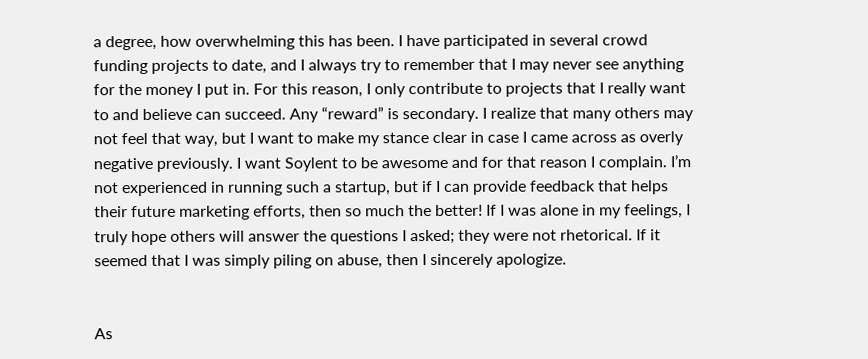a degree, how overwhelming this has been. I have participated in several crowd funding projects to date, and I always try to remember that I may never see anything for the money I put in. For this reason, I only contribute to projects that I really want to and believe can succeed. Any “reward” is secondary. I realize that many others may not feel that way, but I want to make my stance clear in case I came across as overly negative previously. I want Soylent to be awesome and for that reason I complain. I’m not experienced in running such a startup, but if I can provide feedback that helps their future marketing efforts, then so much the better! If I was alone in my feelings, I truly hope others will answer the questions I asked; they were not rhetorical. If it seemed that I was simply piling on abuse, then I sincerely apologize.


As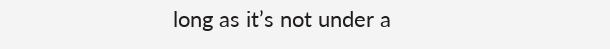long as it’s not under a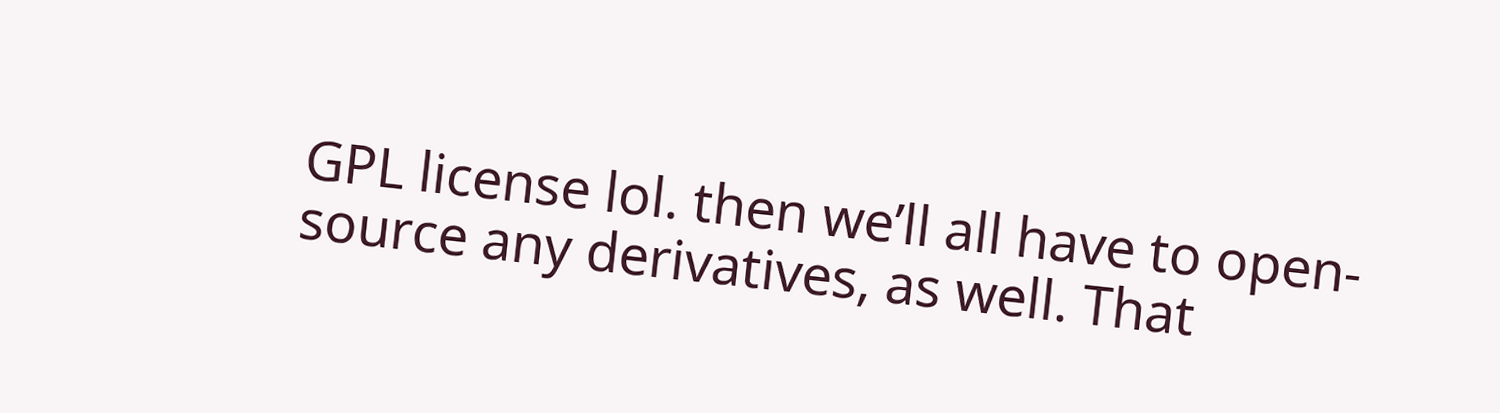GPL license lol. then we’ll all have to open-source any derivatives, as well. That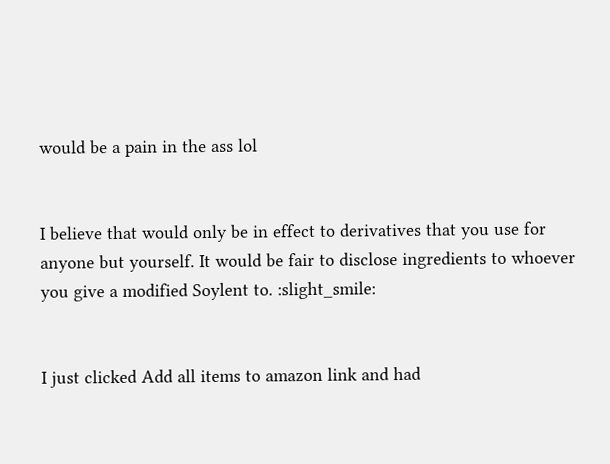would be a pain in the ass lol


I believe that would only be in effect to derivatives that you use for anyone but yourself. It would be fair to disclose ingredients to whoever you give a modified Soylent to. :slight_smile:


I just clicked Add all items to amazon link and had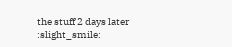the stuff 2 days later :slight_smile: